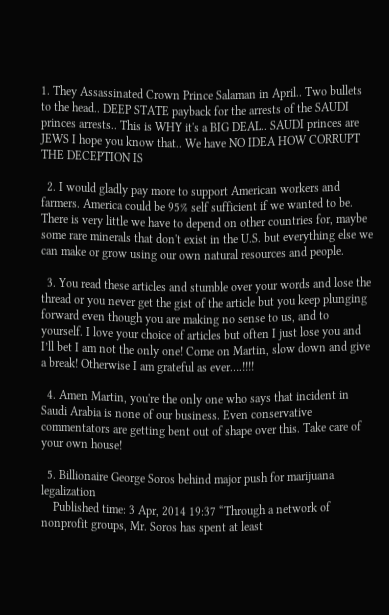1. They Assassinated Crown Prince Salaman in April.. Two bullets to the head.. DEEP STATE payback for the arrests of the SAUDI princes arrests.. This is WHY it's a BIG DEAL.. SAUDI princes are JEWS I hope you know that.. We have NO IDEA HOW CORRUPT THE DECEPTION IS

  2. I would gladly pay more to support American workers and farmers. America could be 95% self sufficient if we wanted to be. There is very little we have to depend on other countries for, maybe some rare minerals that don't exist in the U.S. but everything else we can make or grow using our own natural resources and people.

  3. You read these articles and stumble over your words and lose the thread or you never get the gist of the article but you keep plunging forward even though you are making no sense to us, and to yourself. I love your choice of articles but often I just lose you and I’ll bet I am not the only one! Come on Martin, slow down and give a break! Otherwise I am grateful as ever….!!!!

  4. Amen Martin, you're the only one who says that incident in Saudi Arabia is none of our business. Even conservative commentators are getting bent out of shape over this. Take care of your own house!

  5. Billionaire George Soros behind major push for marijuana legalization
    Published time: 3 Apr, 2014 19:37 “Through a network of nonprofit groups, Mr. Soros has spent at least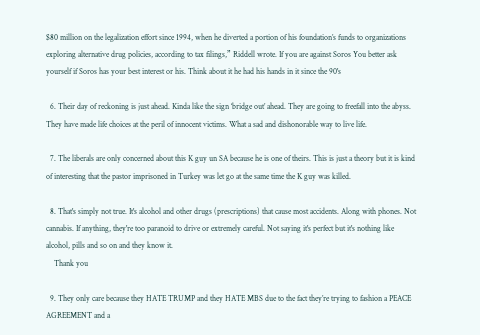$80 million on the legalization effort since 1994, when he diverted a portion of his foundation’s funds to organizations exploring alternative drug policies, according to tax filings,” Riddell wrote. If you are against Soros You better ask yourself if Soros has your best interest or his. Think about it he had his hands in it since the 90's

  6. Their day of reckoning is just ahead. Kinda like the sign ‘bridge out’ ahead. They are going to freefall into the abyss. They have made life choices at the peril of innocent victims. What a sad and dishonorable way to live life.

  7. The liberals are only concerned about this K guy un SA because he is one of theirs. This is just a theory but it is kind of interesting that the pastor imprisoned in Turkey was let go at the same time the K guy was killed.

  8. That's simply not true. It's alcohol and other drugs (prescriptions) that cause most accidents. Along with phones. Not cannabis. If anything, they're too paranoid to drive or extremely careful. Not saying it's perfect but it's nothing like alcohol, pills and so on and they know it.
    Thank you

  9. They only care because they HATE TRUMP and they HATE MBS due to the fact they’re trying to fashion a PEACE AGREEMENT and a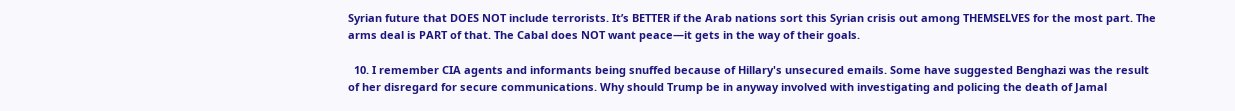Syrian future that DOES NOT include terrorists. It’s BETTER if the Arab nations sort this Syrian crisis out among THEMSELVES for the most part. The arms deal is PART of that. The Cabal does NOT want peace—it gets in the way of their goals.

  10. I remember CIA agents and informants being snuffed because of Hillary's unsecured emails. Some have suggested Benghazi was the result of her disregard for secure communications. Why should Trump be in anyway involved with investigating and policing the death of Jamal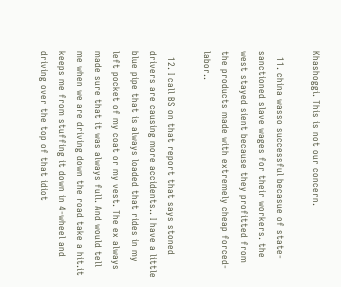Khashoggi. This is not our concern.

  11. china wasso successful becasue of state-sanctioned slave wages for their workers. the west stayed sient because they profitted from the products made with extremely cheap forced-labor..

  12. I call BS on that report that says stoned drivers are causing more accidents.. I have a little blue pipe that is always loaded that rides in my left pocket of my coat or my vest. The ex always made sure that it was always full. And would tell me when we are driving down the road take a hit.it keeps me from stuffing it down in 4-wheel and driving over the top of that idiot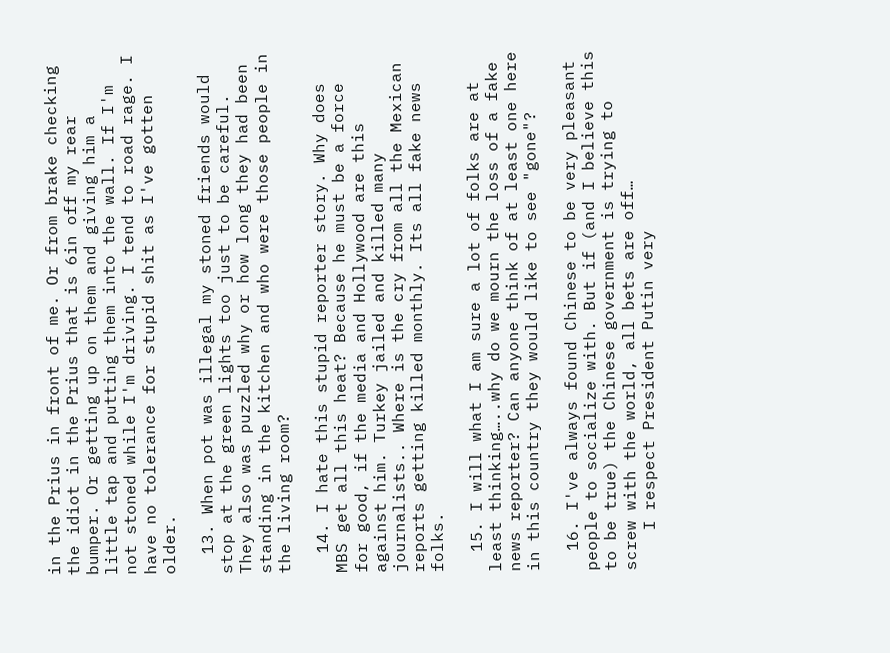in the Prius in front of me. Or from brake checking the idiot in the Prius that is 6in off my rear bumper. Or getting up on them and giving him a little tap and putting them into the wall. If I'm not stoned while I'm driving. I tend to road rage. I have no tolerance for stupid shit as I've gotten older.

  13. When pot was illegal my stoned friends would stop at the green lights too just to be careful. They also was puzzled why or how long they had been standing in the kitchen and who were those people in the living room?

  14. I hate this stupid reporter story. Why does MBS get all this heat? Because he must be a force for good, if the media and Hollywood are this against him. Turkey jailed and killed many journalists.. Where is the cry from all the Mexican reports getting killed monthly. Its all fake news folks.

  15. I will what I am sure a lot of folks are at least thinking…..why do we mourn the loss of a fake news reporter? Can anyone think of at least one here in this country they would like to see "gone"?

  16. I've always found Chinese to be very pleasant people to socialize with. But if (and I believe this to be true) the Chinese government is trying to screw with the world, all bets are off…
    I respect President Putin very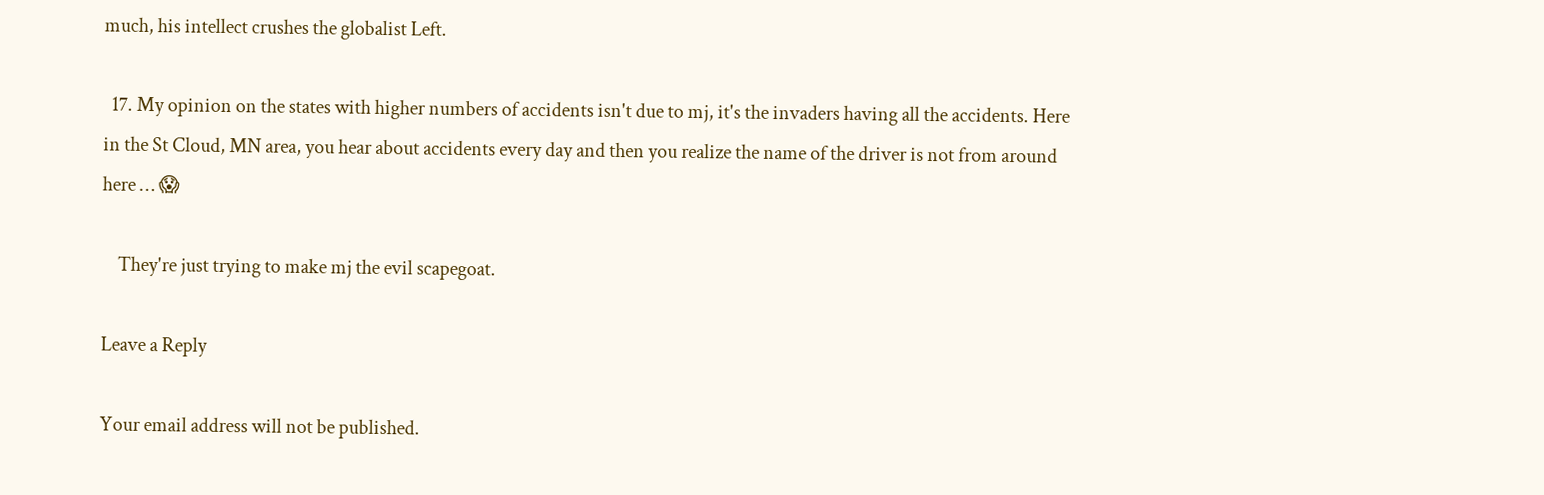much, his intellect crushes the globalist Left.

  17. My opinion on the states with higher numbers of accidents isn't due to mj, it's the invaders having all the accidents. Here in the St Cloud, MN area, you hear about accidents every day and then you realize the name of the driver is not from around here … 😱

    They're just trying to make mj the evil scapegoat.

Leave a Reply

Your email address will not be published.